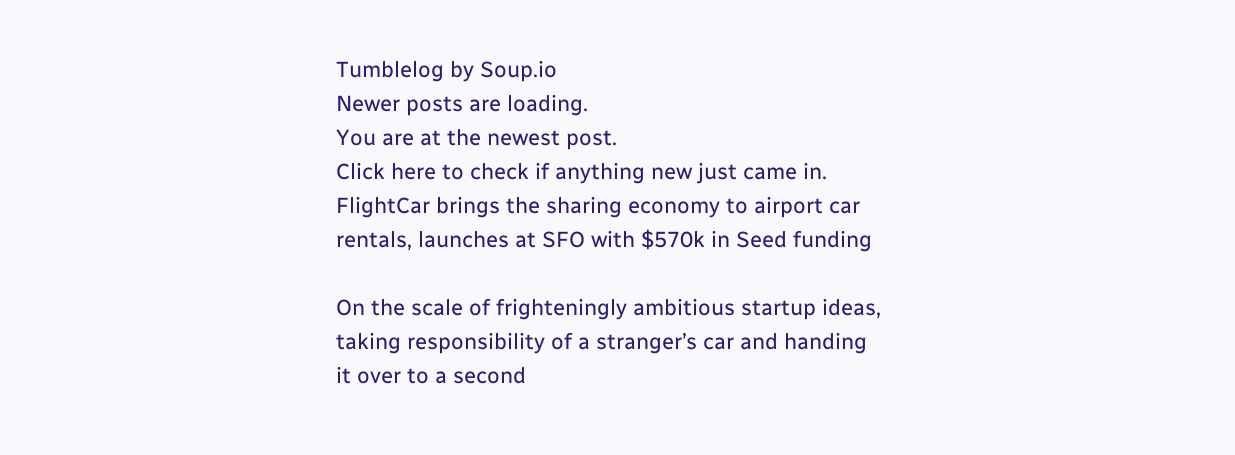Tumblelog by Soup.io
Newer posts are loading.
You are at the newest post.
Click here to check if anything new just came in.
FlightCar brings the sharing economy to airport car rentals, launches at SFO with $570k in Seed funding

On the scale of frighteningly ambitious startup ideas, taking responsibility of a stranger’s car and handing it over to a second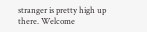stranger is pretty high up there. Welcome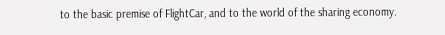to the basic premise of FlightCar, and to the world of the sharing economy.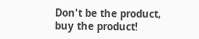Don't be the product, buy the product!